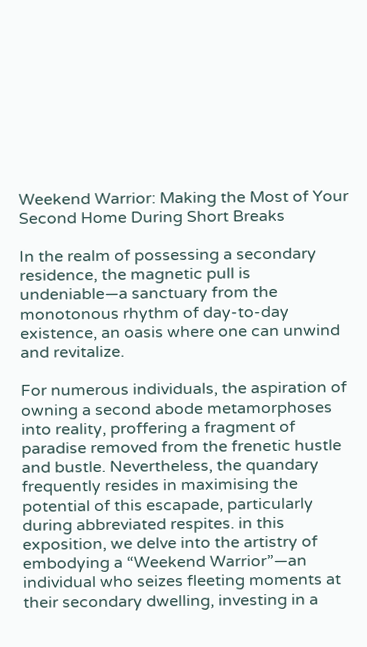Weekend Warrior: Making the Most of Your Second Home During Short Breaks

In the realm of possessing a secondary residence, the magnetic pull is undeniable—a sanctuary from the monotonous rhythm of day-to-day existence, an oasis where one can unwind and revitalize.

For numerous individuals, the aspiration of owning a second abode metamorphoses into reality, proffering a fragment of paradise removed from the frenetic hustle and bustle. Nevertheless, the quandary frequently resides in maximising the potential of this escapade, particularly during abbreviated respites. in this exposition, we delve into the artistry of embodying a “Weekend Warrior”—an individual who seizes fleeting moments at their secondary dwelling, investing in a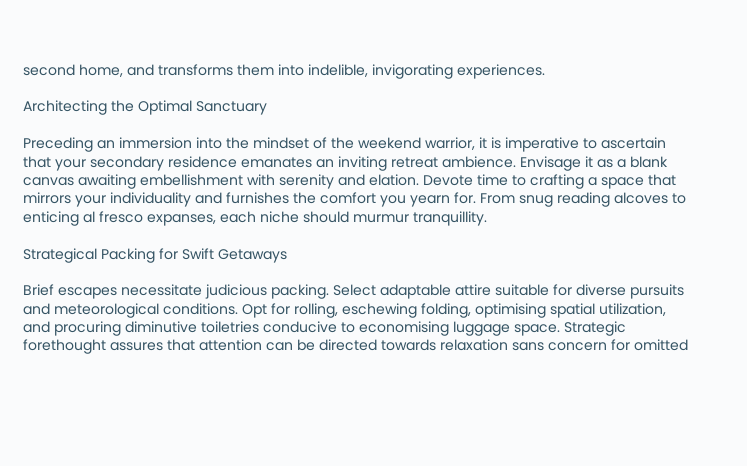second home, and transforms them into indelible, invigorating experiences.

Architecting the Optimal Sanctuary

Preceding an immersion into the mindset of the weekend warrior, it is imperative to ascertain that your secondary residence emanates an inviting retreat ambience. Envisage it as a blank canvas awaiting embellishment with serenity and elation. Devote time to crafting a space that mirrors your individuality and furnishes the comfort you yearn for. From snug reading alcoves to enticing al fresco expanses, each niche should murmur tranquillity.

Strategical Packing for Swift Getaways

Brief escapes necessitate judicious packing. Select adaptable attire suitable for diverse pursuits and meteorological conditions. Opt for rolling, eschewing folding, optimising spatial utilization, and procuring diminutive toiletries conducive to economising luggage space. Strategic forethought assures that attention can be directed towards relaxation sans concern for omitted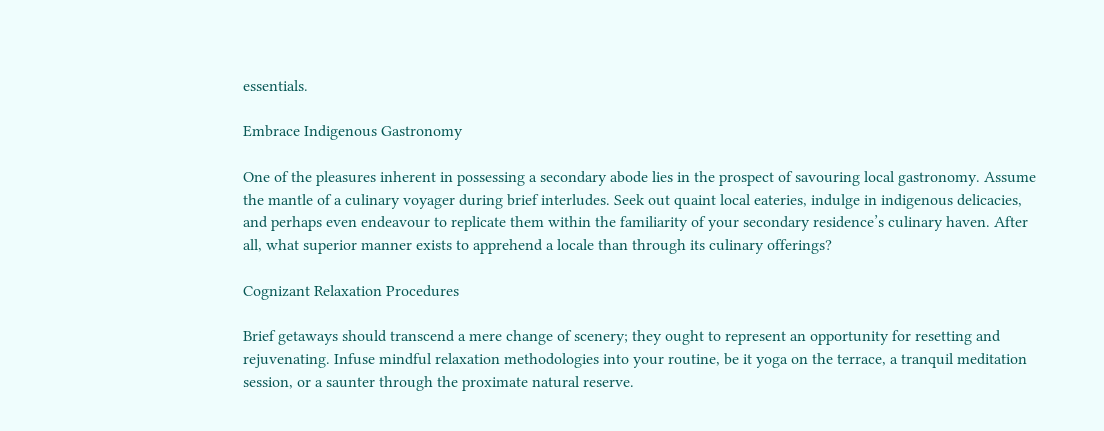essentials.

Embrace Indigenous Gastronomy

One of the pleasures inherent in possessing a secondary abode lies in the prospect of savouring local gastronomy. Assume the mantle of a culinary voyager during brief interludes. Seek out quaint local eateries, indulge in indigenous delicacies, and perhaps even endeavour to replicate them within the familiarity of your secondary residence’s culinary haven. After all, what superior manner exists to apprehend a locale than through its culinary offerings?

Cognizant Relaxation Procedures

Brief getaways should transcend a mere change of scenery; they ought to represent an opportunity for resetting and rejuvenating. Infuse mindful relaxation methodologies into your routine, be it yoga on the terrace, a tranquil meditation session, or a saunter through the proximate natural reserve.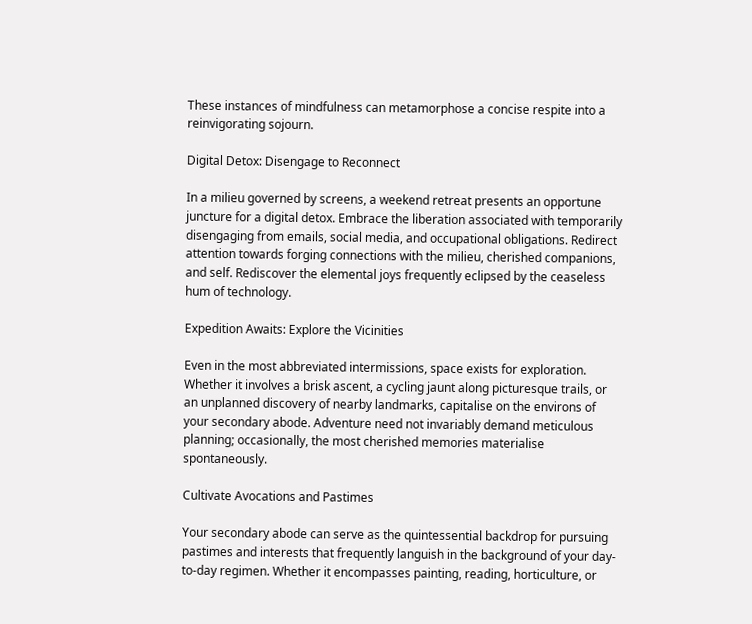These instances of mindfulness can metamorphose a concise respite into a reinvigorating sojourn.

Digital Detox: Disengage to Reconnect

In a milieu governed by screens, a weekend retreat presents an opportune juncture for a digital detox. Embrace the liberation associated with temporarily disengaging from emails, social media, and occupational obligations. Redirect attention towards forging connections with the milieu, cherished companions, and self. Rediscover the elemental joys frequently eclipsed by the ceaseless hum of technology.

Expedition Awaits: Explore the Vicinities

Even in the most abbreviated intermissions, space exists for exploration. Whether it involves a brisk ascent, a cycling jaunt along picturesque trails, or an unplanned discovery of nearby landmarks, capitalise on the environs of your secondary abode. Adventure need not invariably demand meticulous planning; occasionally, the most cherished memories materialise spontaneously.

Cultivate Avocations and Pastimes

Your secondary abode can serve as the quintessential backdrop for pursuing pastimes and interests that frequently languish in the background of your day-to-day regimen. Whether it encompasses painting, reading, horticulture, or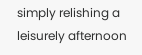simply relishing a leisurely afternoon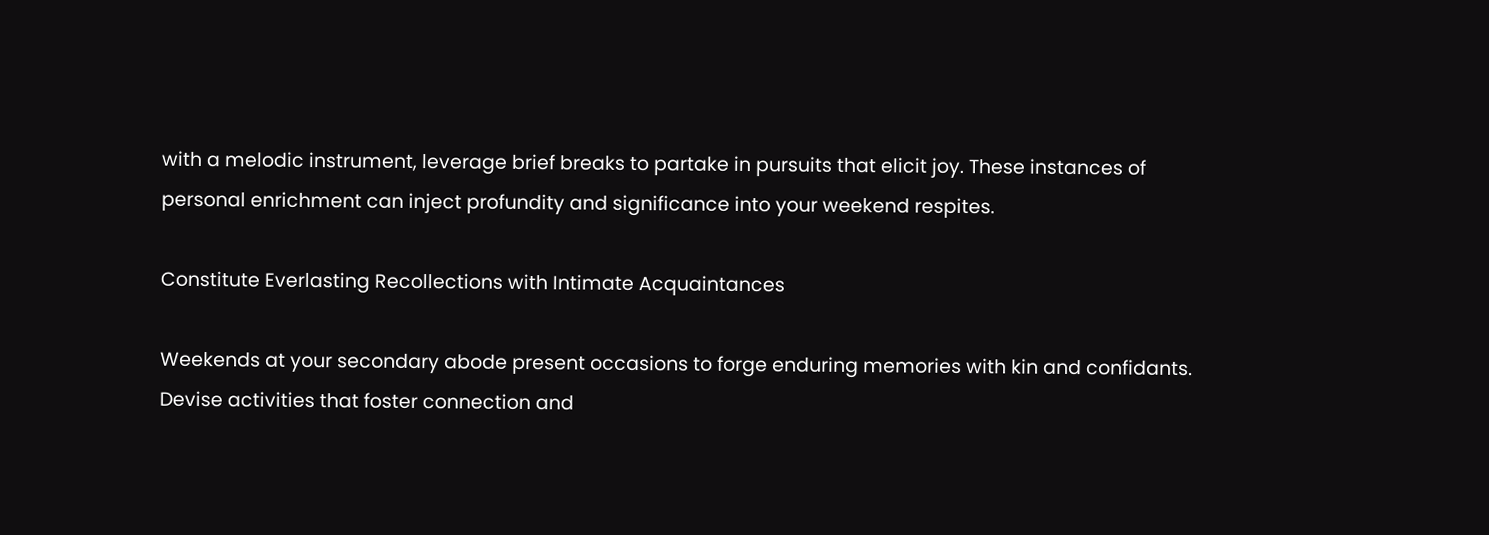with a melodic instrument, leverage brief breaks to partake in pursuits that elicit joy. These instances of personal enrichment can inject profundity and significance into your weekend respites.

Constitute Everlasting Recollections with Intimate Acquaintances

Weekends at your secondary abode present occasions to forge enduring memories with kin and confidants. Devise activities that foster connection and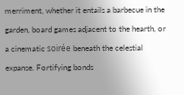merriment, whether it entails a barbecue in the garden, board games adjacent to the hearth, or a cinematic soirée beneath the celestial expanse. Fortifying bonds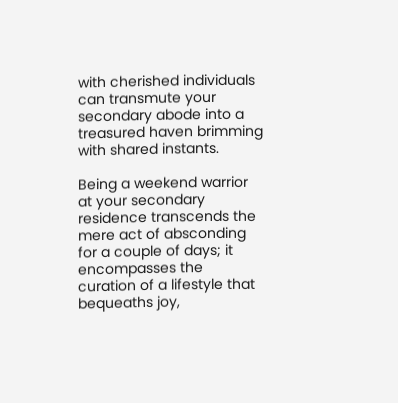with cherished individuals can transmute your secondary abode into a treasured haven brimming with shared instants.

Being a weekend warrior at your secondary residence transcends the mere act of absconding for a couple of days; it encompasses the curation of a lifestyle that bequeaths joy,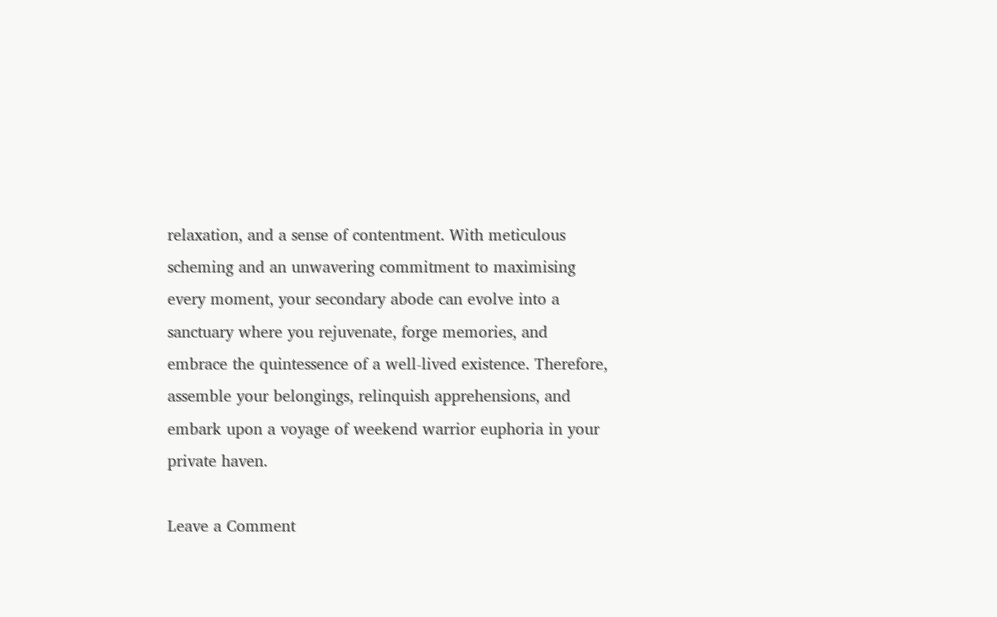relaxation, and a sense of contentment. With meticulous scheming and an unwavering commitment to maximising every moment, your secondary abode can evolve into a sanctuary where you rejuvenate, forge memories, and embrace the quintessence of a well-lived existence. Therefore, assemble your belongings, relinquish apprehensions, and embark upon a voyage of weekend warrior euphoria in your private haven.

Leave a Comment